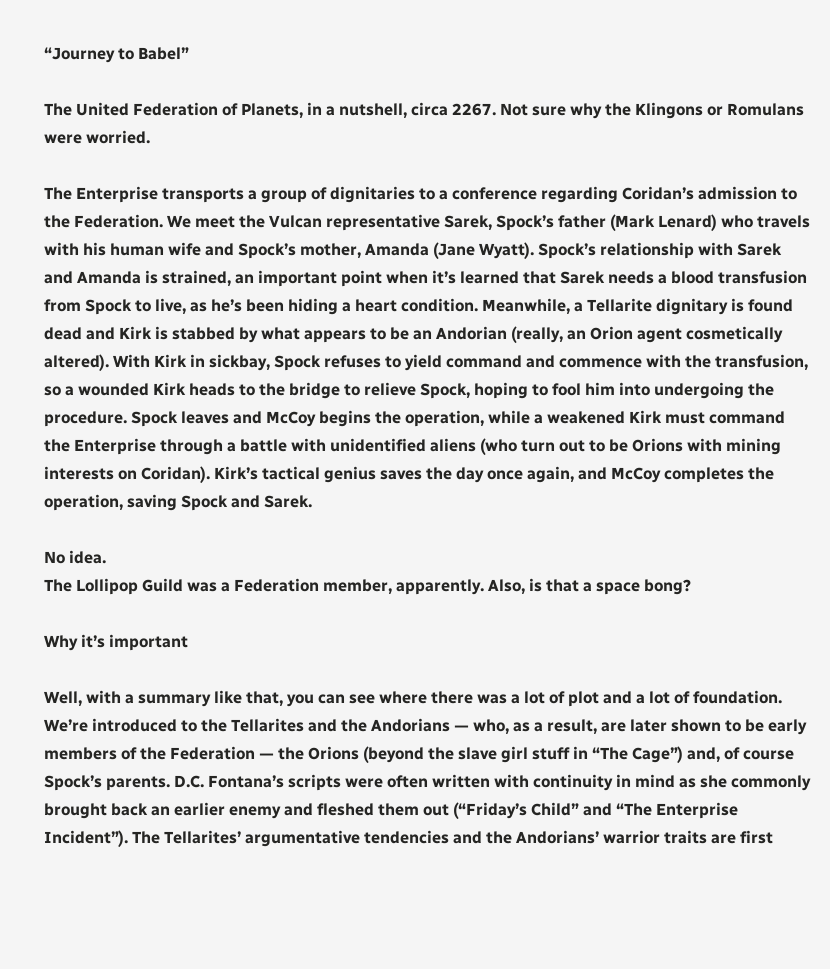“Journey to Babel”

The United Federation of Planets, in a nutshell, circa 2267. Not sure why the Klingons or Romulans were worried.

The Enterprise transports a group of dignitaries to a conference regarding Coridan’s admission to the Federation. We meet the Vulcan representative Sarek, Spock’s father (Mark Lenard) who travels with his human wife and Spock’s mother, Amanda (Jane Wyatt). Spock’s relationship with Sarek and Amanda is strained, an important point when it’s learned that Sarek needs a blood transfusion from Spock to live, as he’s been hiding a heart condition. Meanwhile, a Tellarite dignitary is found dead and Kirk is stabbed by what appears to be an Andorian (really, an Orion agent cosmetically altered). With Kirk in sickbay, Spock refuses to yield command and commence with the transfusion, so a wounded Kirk heads to the bridge to relieve Spock, hoping to fool him into undergoing the procedure. Spock leaves and McCoy begins the operation, while a weakened Kirk must command the Enterprise through a battle with unidentified aliens (who turn out to be Orions with mining interests on Coridan). Kirk’s tactical genius saves the day once again, and McCoy completes the operation, saving Spock and Sarek.

No idea.
The Lollipop Guild was a Federation member, apparently. Also, is that a space bong?

Why it’s important

Well, with a summary like that, you can see where there was a lot of plot and a lot of foundation. We’re introduced to the Tellarites and the Andorians — who, as a result, are later shown to be early members of the Federation — the Orions (beyond the slave girl stuff in “The Cage”) and, of course Spock’s parents. D.C. Fontana’s scripts were often written with continuity in mind as she commonly brought back an earlier enemy and fleshed them out (“Friday’s Child” and “The Enterprise Incident”). The Tellarites’ argumentative tendencies and the Andorians’ warrior traits are first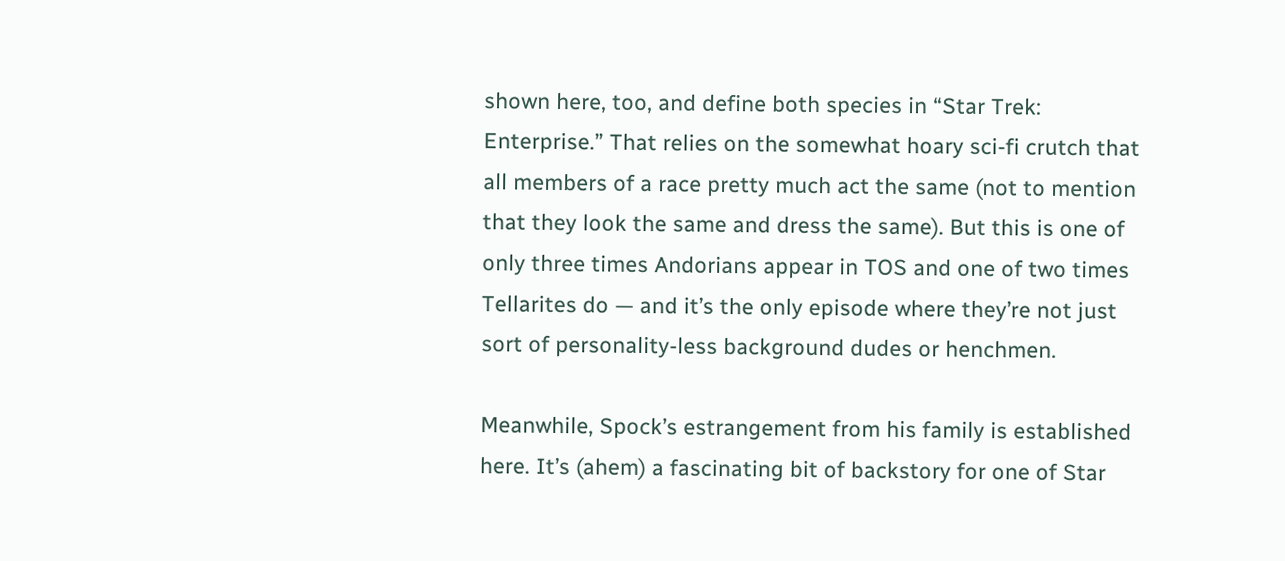shown here, too, and define both species in “Star Trek: Enterprise.” That relies on the somewhat hoary sci-fi crutch that all members of a race pretty much act the same (not to mention that they look the same and dress the same). But this is one of only three times Andorians appear in TOS and one of two times Tellarites do — and it’s the only episode where they’re not just sort of personality-less background dudes or henchmen.

Meanwhile, Spock’s estrangement from his family is established here. It’s (ahem) a fascinating bit of backstory for one of Star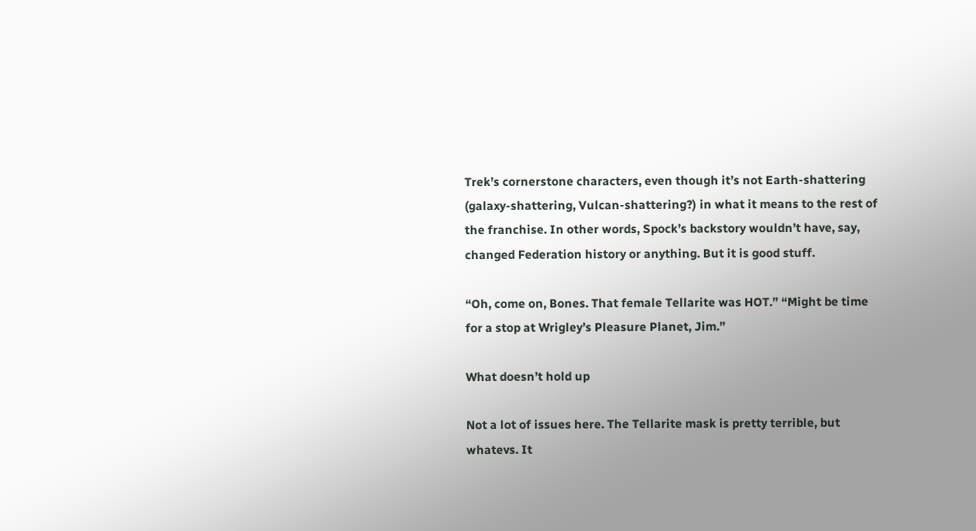Trek’s cornerstone characters, even though it’s not Earth-shattering (galaxy-shattering, Vulcan-shattering?) in what it means to the rest of the franchise. In other words, Spock’s backstory wouldn’t have, say, changed Federation history or anything. But it is good stuff.

“Oh, come on, Bones. That female Tellarite was HOT.” “Might be time for a stop at Wrigley’s Pleasure Planet, Jim.”

What doesn’t hold up

Not a lot of issues here. The Tellarite mask is pretty terrible, but whatevs. It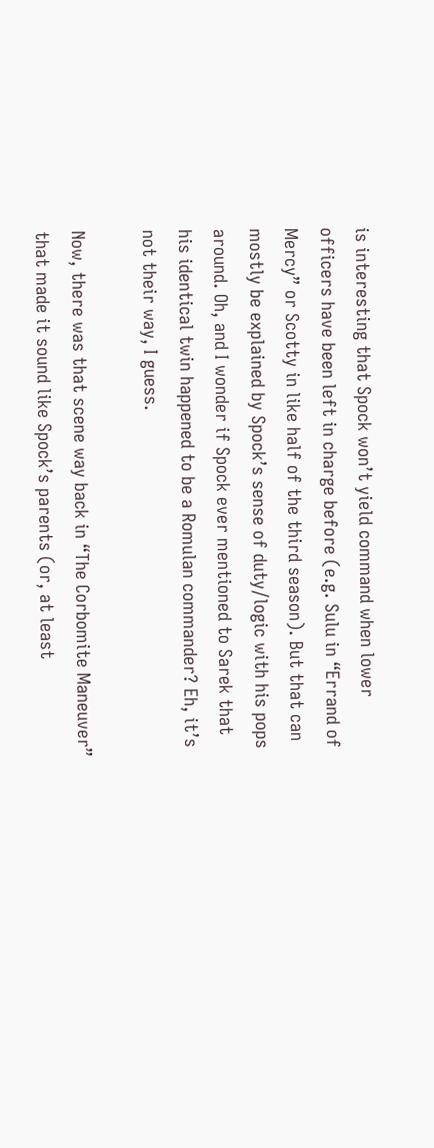is interesting that Spock won’t yield command when lower officers have been left in charge before (e.g. Sulu in “Errand of Mercy” or Scotty in like half of the third season). But that can mostly be explained by Spock’s sense of duty/logic with his pops around. Oh, and I wonder if Spock ever mentioned to Sarek that his identical twin happened to be a Romulan commander? Eh, it’s not their way, I guess.

Now, there was that scene way back in “The Corbomite Maneuver” that made it sound like Spock’s parents (or, at least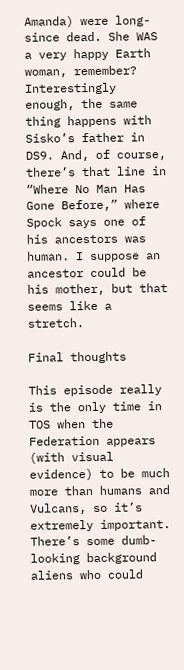Amanda) were long-since dead. She WAS a very happy Earth woman, remember? Interestingly enough, the same thing happens with Sisko’s father in DS9. And, of course, there’s that line in “Where No Man Has Gone Before,” where Spock says one of his ancestors was human. I suppose an ancestor could be his mother, but that seems like a stretch.

Final thoughts

This episode really is the only time in TOS when the Federation appears (with visual evidence) to be much more than humans and Vulcans, so it’s extremely important. There’s some dumb-looking background aliens who could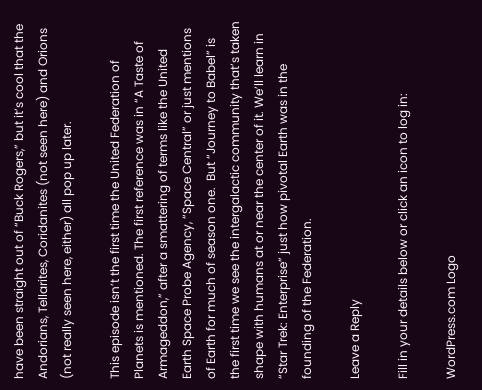have been straight out of “Buck Rogers,” but it’s cool that the Andorians, Tellarites, Coridanites (not seen here) and Orions (not really seen here, either) all pop up later.

This episode isn’t the first time the United Federation of Planets is mentioned. The first reference was in “A Taste of Armageddon,” after a smattering of terms like the United Earth Space Probe Agency, “Space Central” or just mentions of Earth for much of season one.  But “Journey to Babel” is the first time we see the intergalactic community that’s taken shape with humans at or near the center of it. We’ll learn in “Star Trek: Enterprise” just how pivotal Earth was in the founding of the Federation.

Leave a Reply

Fill in your details below or click an icon to log in:

WordPress.com Logo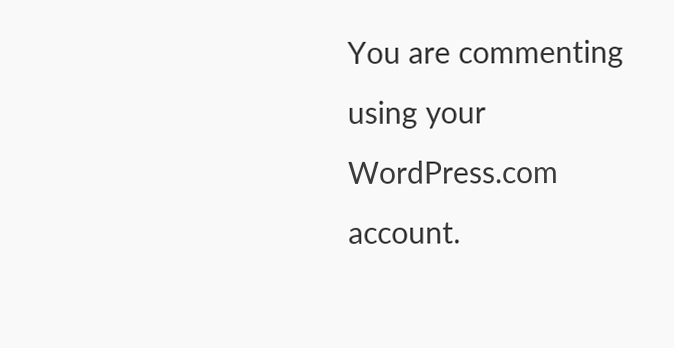You are commenting using your WordPress.com account.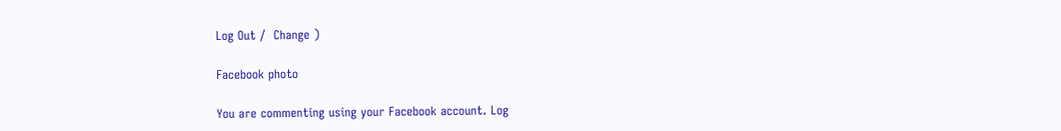Log Out /  Change )

Facebook photo

You are commenting using your Facebook account. Log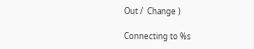Out /  Change )

Connecting to %s